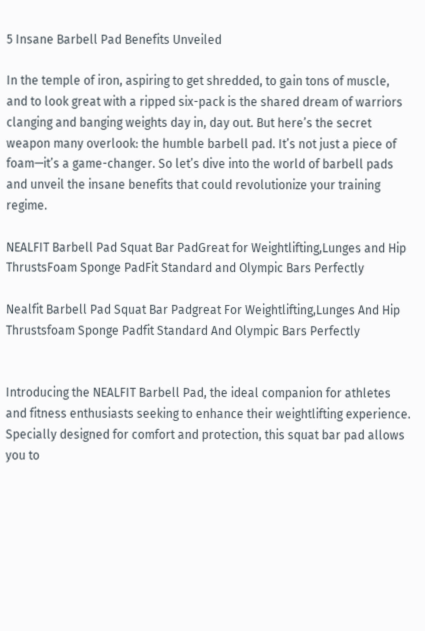5 Insane Barbell Pad Benefits Unveiled

In the temple of iron, aspiring to get shredded, to gain tons of muscle, and to look great with a ripped six-pack is the shared dream of warriors clanging and banging weights day in, day out. But here’s the secret weapon many overlook: the humble barbell pad. It’s not just a piece of foam—it’s a game-changer. So let’s dive into the world of barbell pads and unveil the insane benefits that could revolutionize your training regime.

NEALFIT Barbell Pad Squat Bar PadGreat for Weightlifting,Lunges and Hip ThrustsFoam Sponge PadFit Standard and Olympic Bars Perfectly

Nealfit Barbell Pad Squat Bar Padgreat For Weightlifting,Lunges And Hip Thrustsfoam Sponge Padfit Standard And Olympic Bars Perfectly


Introducing the NEALFIT Barbell Pad, the ideal companion for athletes and fitness enthusiasts seeking to enhance their weightlifting experience. Specially designed for comfort and protection, this squat bar pad allows you to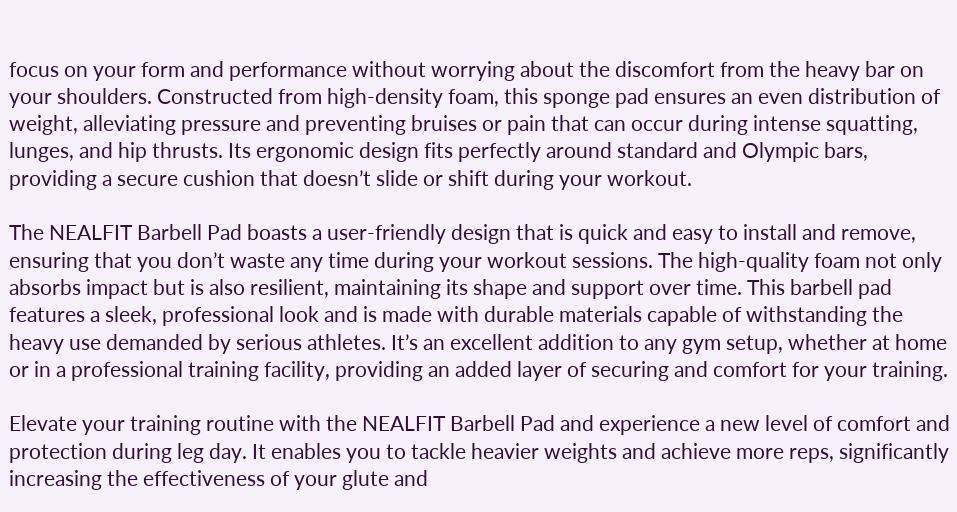focus on your form and performance without worrying about the discomfort from the heavy bar on your shoulders. Constructed from high-density foam, this sponge pad ensures an even distribution of weight, alleviating pressure and preventing bruises or pain that can occur during intense squatting, lunges, and hip thrusts. Its ergonomic design fits perfectly around standard and Olympic bars, providing a secure cushion that doesn’t slide or shift during your workout.

The NEALFIT Barbell Pad boasts a user-friendly design that is quick and easy to install and remove, ensuring that you don’t waste any time during your workout sessions. The high-quality foam not only absorbs impact but is also resilient, maintaining its shape and support over time. This barbell pad features a sleek, professional look and is made with durable materials capable of withstanding the heavy use demanded by serious athletes. It’s an excellent addition to any gym setup, whether at home or in a professional training facility, providing an added layer of securing and comfort for your training.

Elevate your training routine with the NEALFIT Barbell Pad and experience a new level of comfort and protection during leg day. It enables you to tackle heavier weights and achieve more reps, significantly increasing the effectiveness of your glute and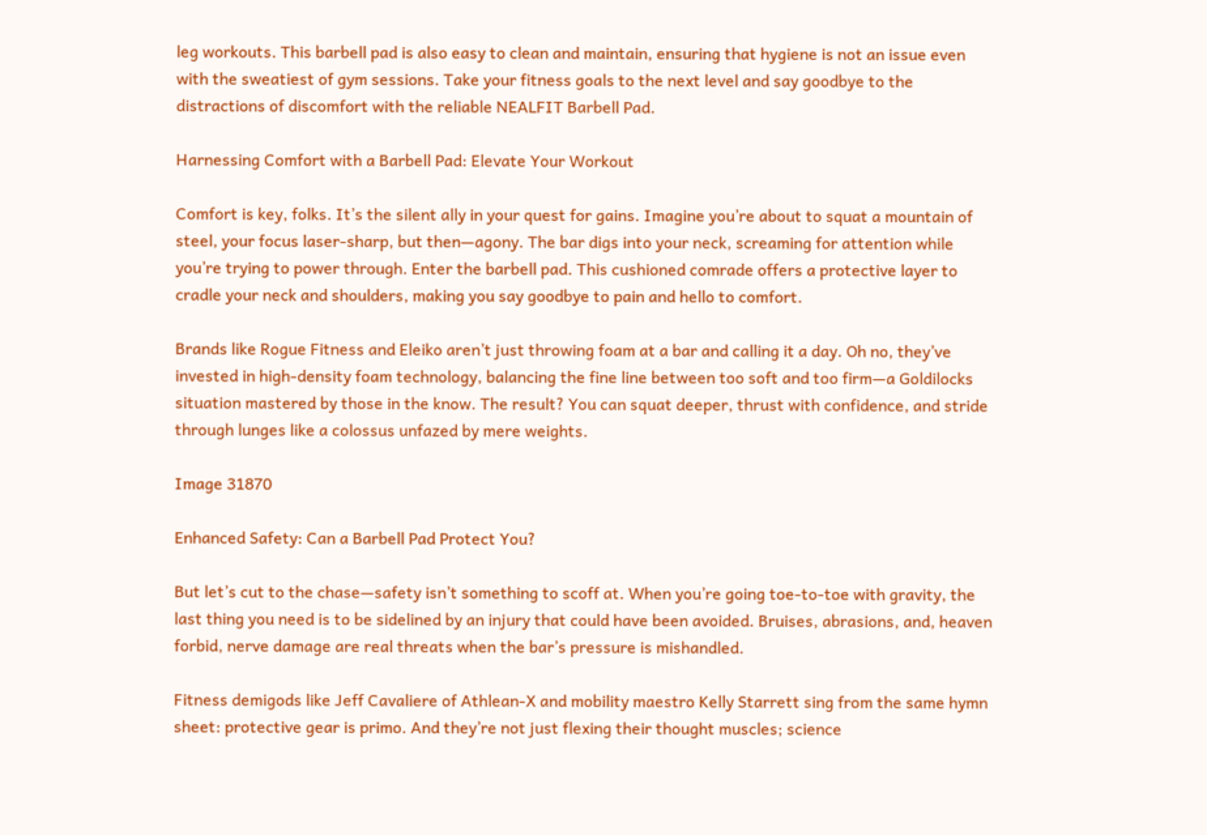leg workouts. This barbell pad is also easy to clean and maintain, ensuring that hygiene is not an issue even with the sweatiest of gym sessions. Take your fitness goals to the next level and say goodbye to the distractions of discomfort with the reliable NEALFIT Barbell Pad.

Harnessing Comfort with a Barbell Pad: Elevate Your Workout

Comfort is key, folks. It’s the silent ally in your quest for gains. Imagine you’re about to squat a mountain of steel, your focus laser-sharp, but then—agony. The bar digs into your neck, screaming for attention while you’re trying to power through. Enter the barbell pad. This cushioned comrade offers a protective layer to cradle your neck and shoulders, making you say goodbye to pain and hello to comfort.

Brands like Rogue Fitness and Eleiko aren’t just throwing foam at a bar and calling it a day. Oh no, they’ve invested in high-density foam technology, balancing the fine line between too soft and too firm—a Goldilocks situation mastered by those in the know. The result? You can squat deeper, thrust with confidence, and stride through lunges like a colossus unfazed by mere weights.

Image 31870

Enhanced Safety: Can a Barbell Pad Protect You?

But let’s cut to the chase—safety isn’t something to scoff at. When you’re going toe-to-toe with gravity, the last thing you need is to be sidelined by an injury that could have been avoided. Bruises, abrasions, and, heaven forbid, nerve damage are real threats when the bar’s pressure is mishandled.

Fitness demigods like Jeff Cavaliere of Athlean-X and mobility maestro Kelly Starrett sing from the same hymn sheet: protective gear is primo. And they’re not just flexing their thought muscles; science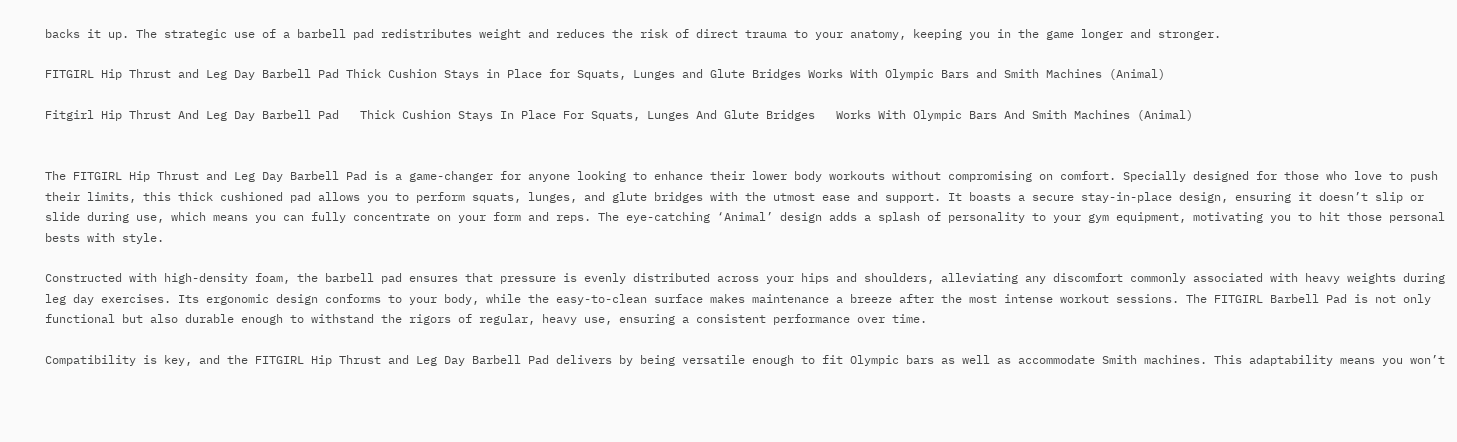backs it up. The strategic use of a barbell pad redistributes weight and reduces the risk of direct trauma to your anatomy, keeping you in the game longer and stronger.

FITGIRL Hip Thrust and Leg Day Barbell Pad Thick Cushion Stays in Place for Squats, Lunges and Glute Bridges Works With Olympic Bars and Smith Machines (Animal)

Fitgirl Hip Thrust And Leg Day Barbell Pad   Thick Cushion Stays In Place For Squats, Lunges And Glute Bridges   Works With Olympic Bars And Smith Machines (Animal)


The FITGIRL Hip Thrust and Leg Day Barbell Pad is a game-changer for anyone looking to enhance their lower body workouts without compromising on comfort. Specially designed for those who love to push their limits, this thick cushioned pad allows you to perform squats, lunges, and glute bridges with the utmost ease and support. It boasts a secure stay-in-place design, ensuring it doesn’t slip or slide during use, which means you can fully concentrate on your form and reps. The eye-catching ‘Animal’ design adds a splash of personality to your gym equipment, motivating you to hit those personal bests with style.

Constructed with high-density foam, the barbell pad ensures that pressure is evenly distributed across your hips and shoulders, alleviating any discomfort commonly associated with heavy weights during leg day exercises. Its ergonomic design conforms to your body, while the easy-to-clean surface makes maintenance a breeze after the most intense workout sessions. The FITGIRL Barbell Pad is not only functional but also durable enough to withstand the rigors of regular, heavy use, ensuring a consistent performance over time.

Compatibility is key, and the FITGIRL Hip Thrust and Leg Day Barbell Pad delivers by being versatile enough to fit Olympic bars as well as accommodate Smith machines. This adaptability means you won’t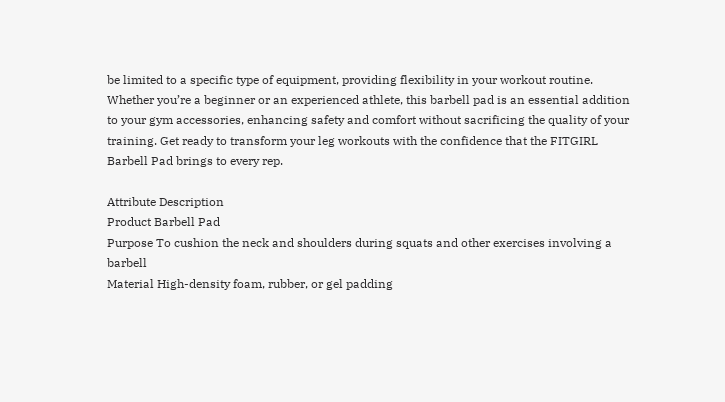be limited to a specific type of equipment, providing flexibility in your workout routine. Whether you’re a beginner or an experienced athlete, this barbell pad is an essential addition to your gym accessories, enhancing safety and comfort without sacrificing the quality of your training. Get ready to transform your leg workouts with the confidence that the FITGIRL Barbell Pad brings to every rep.

Attribute Description
Product Barbell Pad
Purpose To cushion the neck and shoulders during squats and other exercises involving a barbell
Material High-density foam, rubber, or gel padding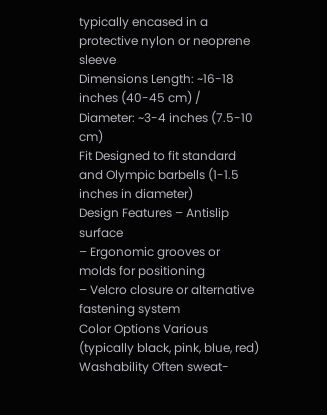typically encased in a protective nylon or neoprene sleeve
Dimensions Length: ~16-18 inches (40-45 cm) / Diameter: ~3-4 inches (7.5-10 cm)
Fit Designed to fit standard and Olympic barbells (1-1.5 inches in diameter)
Design Features – Antislip surface
– Ergonomic grooves or molds for positioning
– Velcro closure or alternative fastening system
Color Options Various (typically black, pink, blue, red)
Washability Often sweat-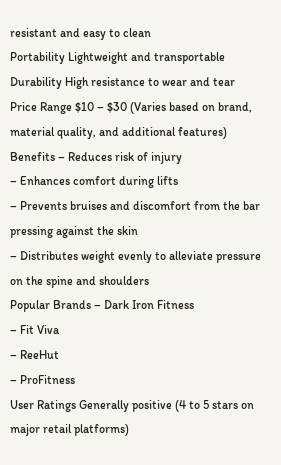resistant and easy to clean
Portability Lightweight and transportable
Durability High resistance to wear and tear
Price Range $10 – $30 (Varies based on brand, material quality, and additional features)
Benefits – Reduces risk of injury
– Enhances comfort during lifts
– Prevents bruises and discomfort from the bar pressing against the skin
– Distributes weight evenly to alleviate pressure on the spine and shoulders
Popular Brands – Dark Iron Fitness
– Fit Viva
– ReeHut
– ProFitness
User Ratings Generally positive (4 to 5 stars on major retail platforms)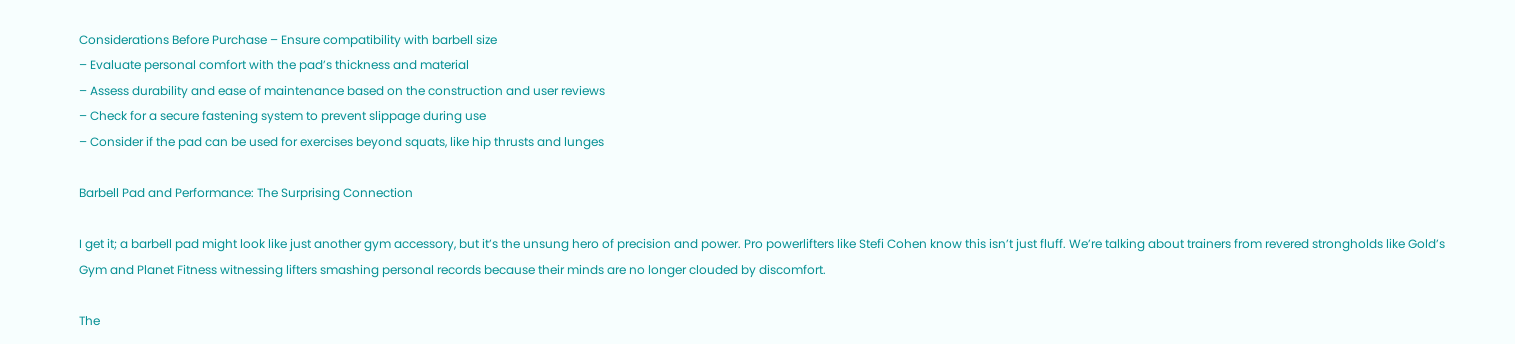Considerations Before Purchase – Ensure compatibility with barbell size
– Evaluate personal comfort with the pad’s thickness and material
– Assess durability and ease of maintenance based on the construction and user reviews
– Check for a secure fastening system to prevent slippage during use
– Consider if the pad can be used for exercises beyond squats, like hip thrusts and lunges

Barbell Pad and Performance: The Surprising Connection

I get it; a barbell pad might look like just another gym accessory, but it’s the unsung hero of precision and power. Pro powerlifters like Stefi Cohen know this isn’t just fluff. We’re talking about trainers from revered strongholds like Gold’s Gym and Planet Fitness witnessing lifters smashing personal records because their minds are no longer clouded by discomfort.

The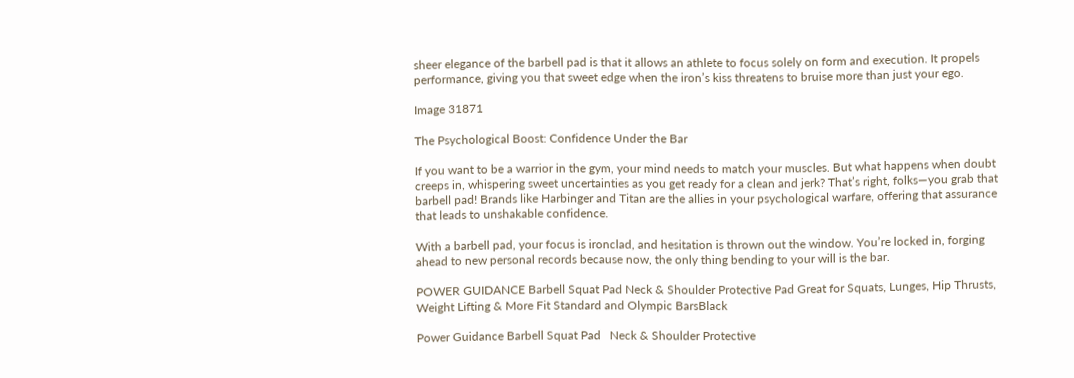sheer elegance of the barbell pad is that it allows an athlete to focus solely on form and execution. It propels performance, giving you that sweet edge when the iron’s kiss threatens to bruise more than just your ego.

Image 31871

The Psychological Boost: Confidence Under the Bar

If you want to be a warrior in the gym, your mind needs to match your muscles. But what happens when doubt creeps in, whispering sweet uncertainties as you get ready for a clean and jerk? That’s right, folks—you grab that barbell pad! Brands like Harbinger and Titan are the allies in your psychological warfare, offering that assurance that leads to unshakable confidence.

With a barbell pad, your focus is ironclad, and hesitation is thrown out the window. You’re locked in, forging ahead to new personal records because now, the only thing bending to your will is the bar.

POWER GUIDANCE Barbell Squat Pad Neck & Shoulder Protective Pad Great for Squats, Lunges, Hip Thrusts, Weight Lifting & More Fit Standard and Olympic BarsBlack

Power Guidance Barbell Squat Pad   Neck & Shoulder Protective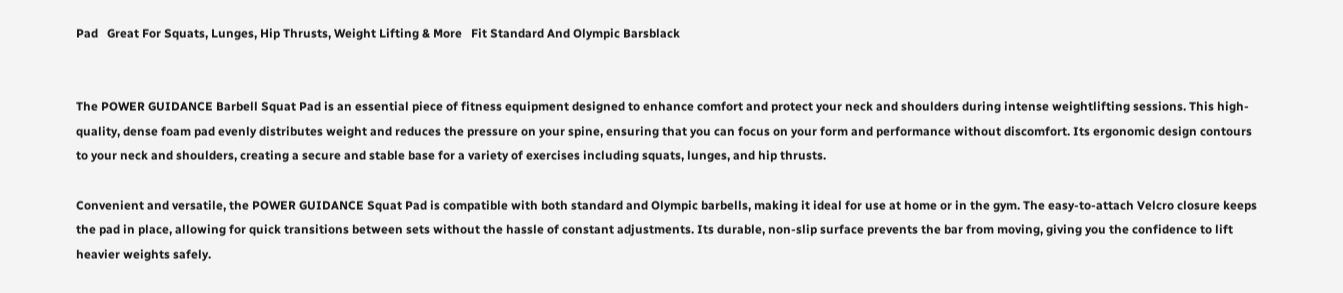Pad   Great For Squats, Lunges, Hip Thrusts, Weight Lifting & More   Fit Standard And Olympic Barsblack


The POWER GUIDANCE Barbell Squat Pad is an essential piece of fitness equipment designed to enhance comfort and protect your neck and shoulders during intense weightlifting sessions. This high-quality, dense foam pad evenly distributes weight and reduces the pressure on your spine, ensuring that you can focus on your form and performance without discomfort. Its ergonomic design contours to your neck and shoulders, creating a secure and stable base for a variety of exercises including squats, lunges, and hip thrusts.

Convenient and versatile, the POWER GUIDANCE Squat Pad is compatible with both standard and Olympic barbells, making it ideal for use at home or in the gym. The easy-to-attach Velcro closure keeps the pad in place, allowing for quick transitions between sets without the hassle of constant adjustments. Its durable, non-slip surface prevents the bar from moving, giving you the confidence to lift heavier weights safely.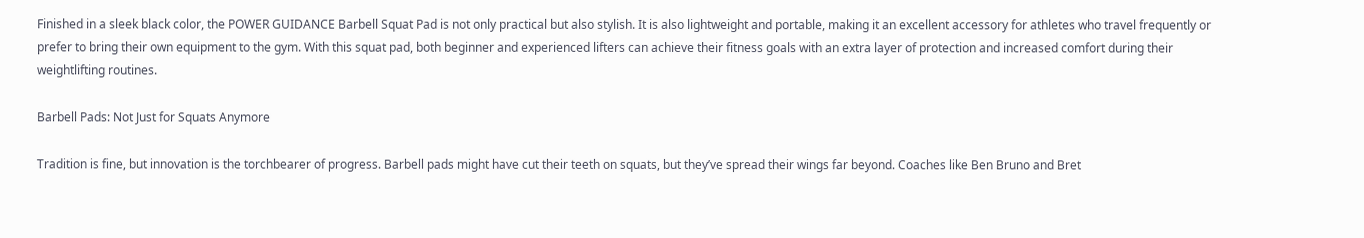Finished in a sleek black color, the POWER GUIDANCE Barbell Squat Pad is not only practical but also stylish. It is also lightweight and portable, making it an excellent accessory for athletes who travel frequently or prefer to bring their own equipment to the gym. With this squat pad, both beginner and experienced lifters can achieve their fitness goals with an extra layer of protection and increased comfort during their weightlifting routines.

Barbell Pads: Not Just for Squats Anymore

Tradition is fine, but innovation is the torchbearer of progress. Barbell pads might have cut their teeth on squats, but they’ve spread their wings far beyond. Coaches like Ben Bruno and Bret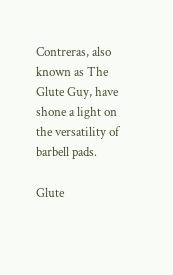Contreras, also known as The Glute Guy, have shone a light on the versatility of barbell pads.

Glute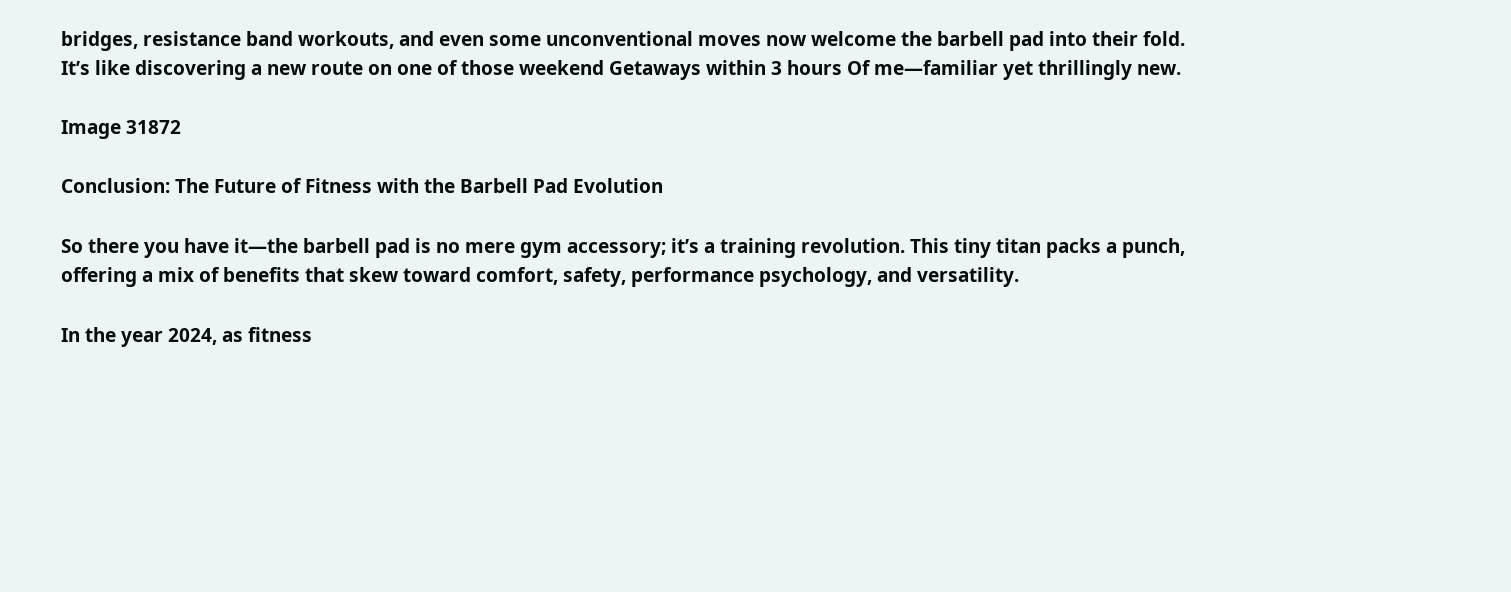bridges, resistance band workouts, and even some unconventional moves now welcome the barbell pad into their fold. It’s like discovering a new route on one of those weekend Getaways within 3 hours Of me—familiar yet thrillingly new.

Image 31872

Conclusion: The Future of Fitness with the Barbell Pad Evolution

So there you have it—the barbell pad is no mere gym accessory; it’s a training revolution. This tiny titan packs a punch, offering a mix of benefits that skew toward comfort, safety, performance psychology, and versatility.

In the year 2024, as fitness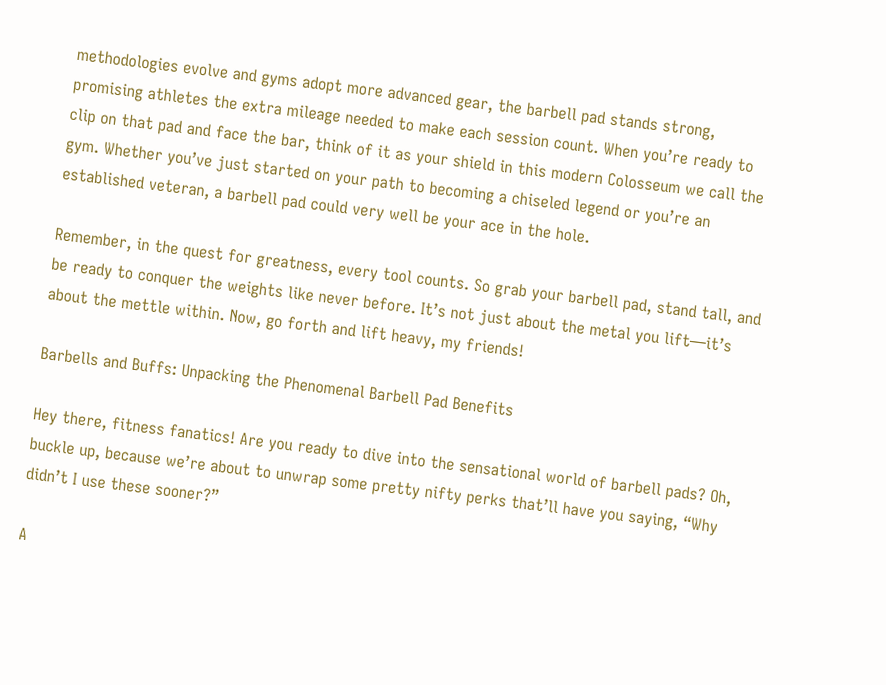methodologies evolve and gyms adopt more advanced gear, the barbell pad stands strong, promising athletes the extra mileage needed to make each session count. When you’re ready to clip on that pad and face the bar, think of it as your shield in this modern Colosseum we call the gym. Whether you’ve just started on your path to becoming a chiseled legend or you’re an established veteran, a barbell pad could very well be your ace in the hole.

Remember, in the quest for greatness, every tool counts. So grab your barbell pad, stand tall, and be ready to conquer the weights like never before. It’s not just about the metal you lift—it’s about the mettle within. Now, go forth and lift heavy, my friends!

Barbells and Buffs: Unpacking the Phenomenal Barbell Pad Benefits

Hey there, fitness fanatics! Are you ready to dive into the sensational world of barbell pads? Oh, buckle up, because we’re about to unwrap some pretty nifty perks that’ll have you saying, “Why didn’t I use these sooner?”

A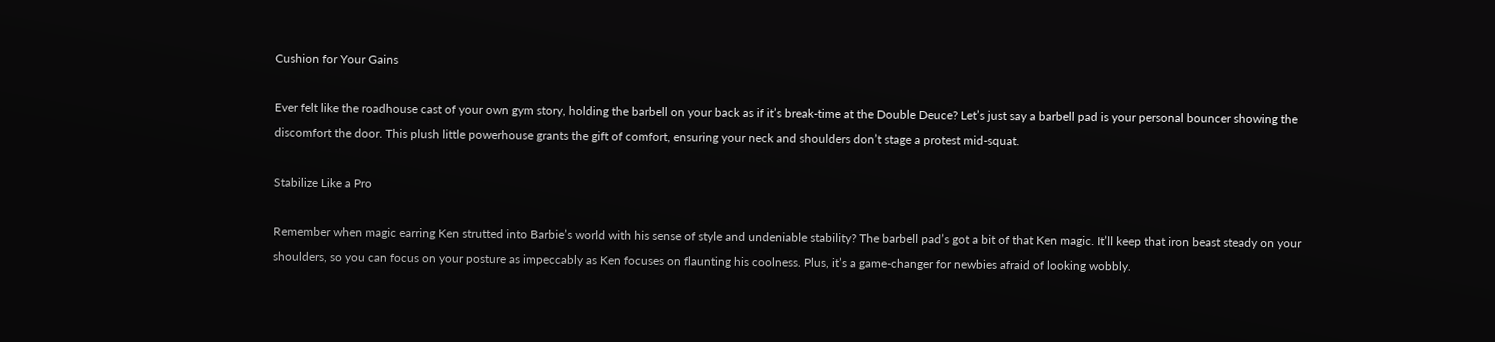Cushion for Your Gains

Ever felt like the roadhouse cast of your own gym story, holding the barbell on your back as if it’s break-time at the Double Deuce? Let’s just say a barbell pad is your personal bouncer showing the discomfort the door. This plush little powerhouse grants the gift of comfort, ensuring your neck and shoulders don’t stage a protest mid-squat.

Stabilize Like a Pro

Remember when magic earring Ken strutted into Barbie’s world with his sense of style and undeniable stability? The barbell pad’s got a bit of that Ken magic. It’ll keep that iron beast steady on your shoulders, so you can focus on your posture as impeccably as Ken focuses on flaunting his coolness. Plus, it’s a game-changer for newbies afraid of looking wobbly.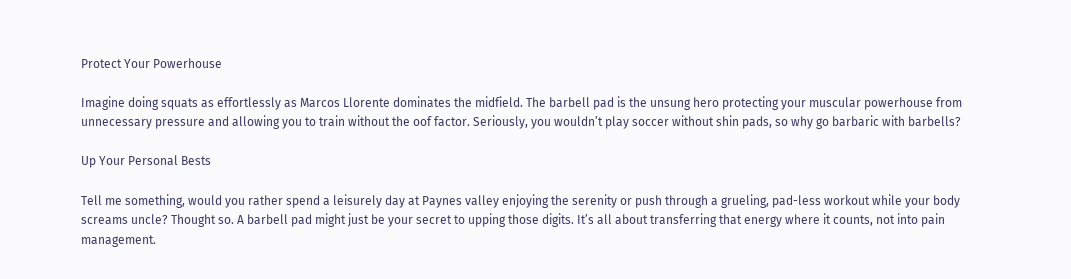Protect Your Powerhouse

Imagine doing squats as effortlessly as Marcos Llorente dominates the midfield. The barbell pad is the unsung hero protecting your muscular powerhouse from unnecessary pressure and allowing you to train without the oof factor. Seriously, you wouldn’t play soccer without shin pads, so why go barbaric with barbells?

Up Your Personal Bests

Tell me something, would you rather spend a leisurely day at Paynes valley enjoying the serenity or push through a grueling, pad-less workout while your body screams uncle? Thought so. A barbell pad might just be your secret to upping those digits. It’s all about transferring that energy where it counts, not into pain management.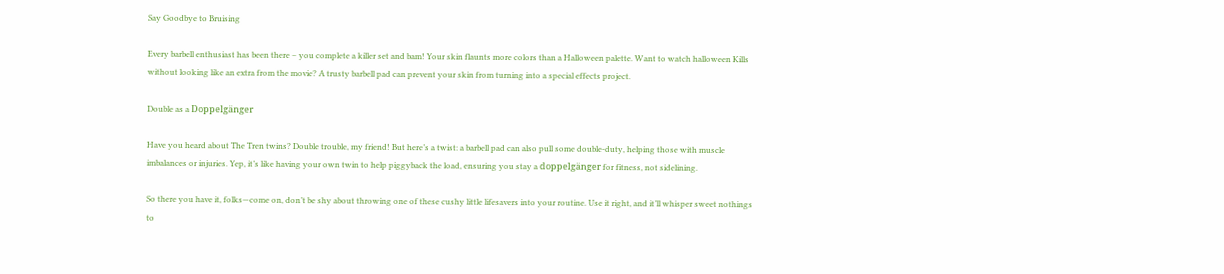Say Goodbye to Bruising

Every barbell enthusiast has been there – you complete a killer set and bam! Your skin flaunts more colors than a Halloween palette. Want to watch halloween Kills without looking like an extra from the movie? A trusty barbell pad can prevent your skin from turning into a special effects project.

Double as a Doppelgänger

Have you heard about The Tren twins? Double trouble, my friend! But here’s a twist: a barbell pad can also pull some double-duty, helping those with muscle imbalances or injuries. Yep, it’s like having your own twin to help piggyback the load, ensuring you stay a doppelgänger for fitness, not sidelining.

So there you have it, folks—come on, don’t be shy about throwing one of these cushy little lifesavers into your routine. Use it right, and it’ll whisper sweet nothings to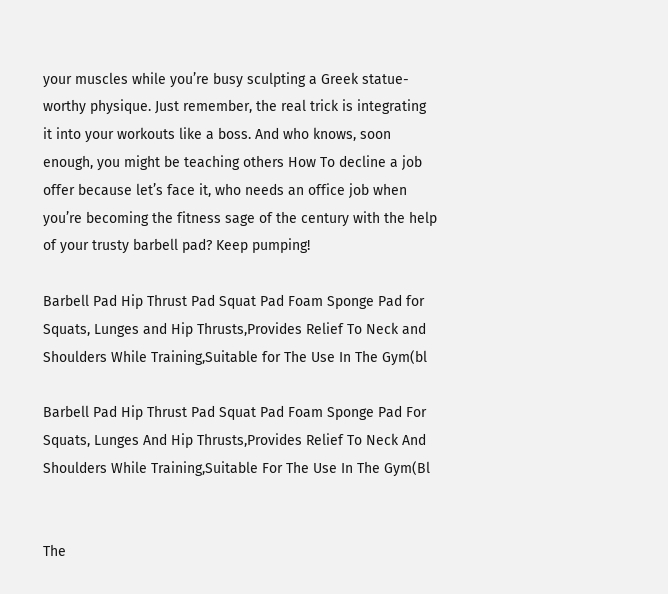your muscles while you’re busy sculpting a Greek statue-worthy physique. Just remember, the real trick is integrating it into your workouts like a boss. And who knows, soon enough, you might be teaching others How To decline a job offer because let’s face it, who needs an office job when you’re becoming the fitness sage of the century with the help of your trusty barbell pad? Keep pumping!

Barbell Pad Hip Thrust Pad Squat Pad Foam Sponge Pad for Squats, Lunges and Hip Thrusts,Provides Relief To Neck and Shoulders While Training,Suitable for The Use In The Gym(bl

Barbell Pad Hip Thrust Pad Squat Pad Foam Sponge Pad For Squats, Lunges And Hip Thrusts,Provides Relief To Neck And Shoulders While Training,Suitable For The Use In The Gym(Bl


The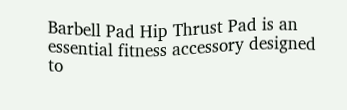Barbell Pad Hip Thrust Pad is an essential fitness accessory designed to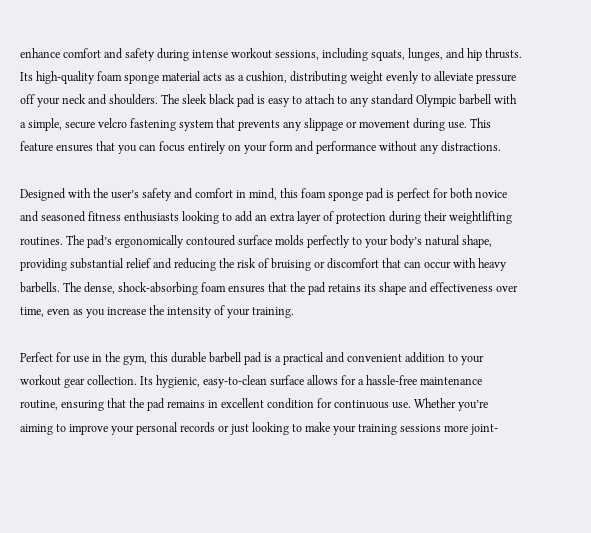enhance comfort and safety during intense workout sessions, including squats, lunges, and hip thrusts. Its high-quality foam sponge material acts as a cushion, distributing weight evenly to alleviate pressure off your neck and shoulders. The sleek black pad is easy to attach to any standard Olympic barbell with a simple, secure velcro fastening system that prevents any slippage or movement during use. This feature ensures that you can focus entirely on your form and performance without any distractions.

Designed with the user’s safety and comfort in mind, this foam sponge pad is perfect for both novice and seasoned fitness enthusiasts looking to add an extra layer of protection during their weightlifting routines. The pad’s ergonomically contoured surface molds perfectly to your body’s natural shape, providing substantial relief and reducing the risk of bruising or discomfort that can occur with heavy barbells. The dense, shock-absorbing foam ensures that the pad retains its shape and effectiveness over time, even as you increase the intensity of your training.

Perfect for use in the gym, this durable barbell pad is a practical and convenient addition to your workout gear collection. Its hygienic, easy-to-clean surface allows for a hassle-free maintenance routine, ensuring that the pad remains in excellent condition for continuous use. Whether you’re aiming to improve your personal records or just looking to make your training sessions more joint-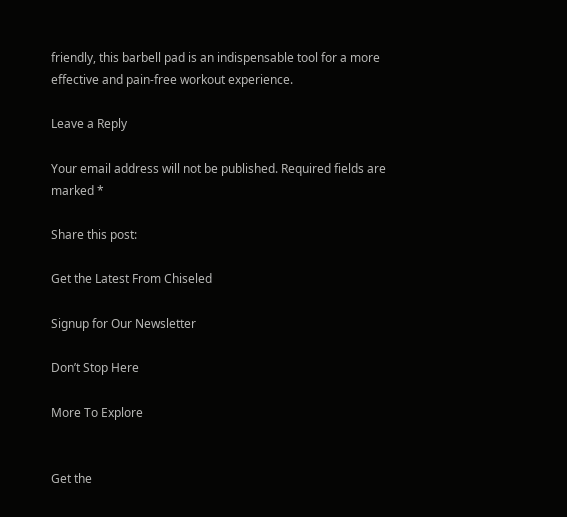friendly, this barbell pad is an indispensable tool for a more effective and pain-free workout experience.

Leave a Reply

Your email address will not be published. Required fields are marked *

Share this post:

Get the Latest From Chiseled

Signup for Our Newsletter

Don’t Stop Here

More To Explore


Get the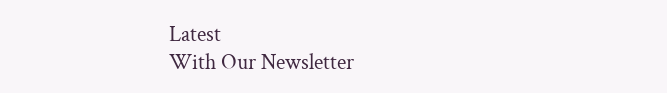Latest
With Our Newsletter